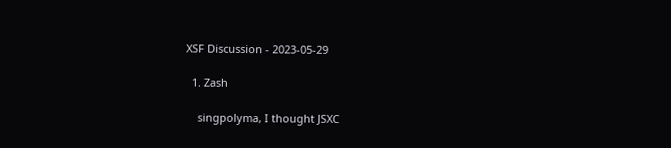XSF Discussion - 2023-05-29

  1. Zash

    singpolyma, I thought JSXC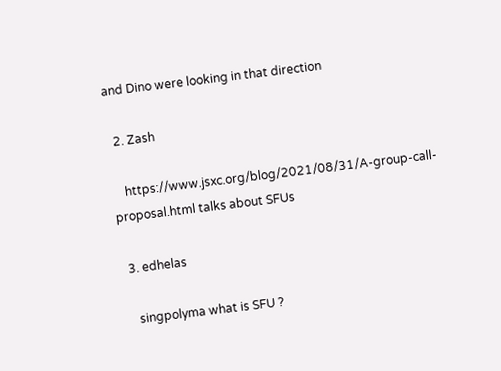and Dino were looking in that direction

  2. Zash

    https://www.jsxc.org/blog/2021/08/31/A-group-call-proposal.html talks about SFUs

  3. edhelas

    singpolyma what is SFU ?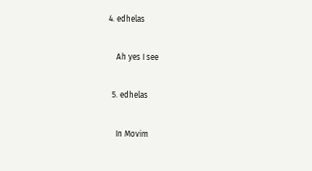4. edhelas

    Ah yes I see

  5. edhelas

    In Movim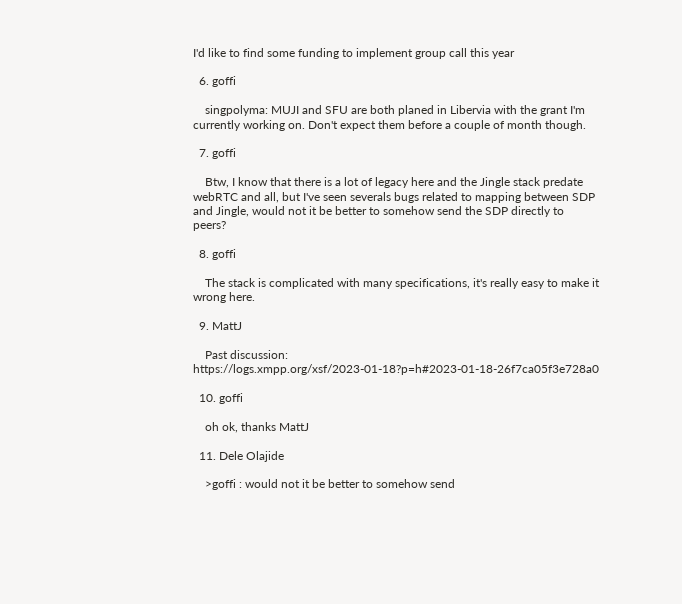I'd like to find some funding to implement group call this year

  6. goffi

    singpolyma: MUJI and SFU are both planed in Libervia with the grant I'm currently working on. Don't expect them before a couple of month though.

  7. goffi

    Btw, I know that there is a lot of legacy here and the Jingle stack predate webRTC and all, but I've seen severals bugs related to mapping between SDP and Jingle, would not it be better to somehow send the SDP directly to peers?

  8. goffi

    The stack is complicated with many specifications, it's really easy to make it wrong here.

  9. MattJ

    Past discussion: https://logs.xmpp.org/xsf/2023-01-18?p=h#2023-01-18-26f7ca05f3e728a0

  10. goffi

    oh ok, thanks MattJ

  11. Dele Olajide

    >goffi : would not it be better to somehow send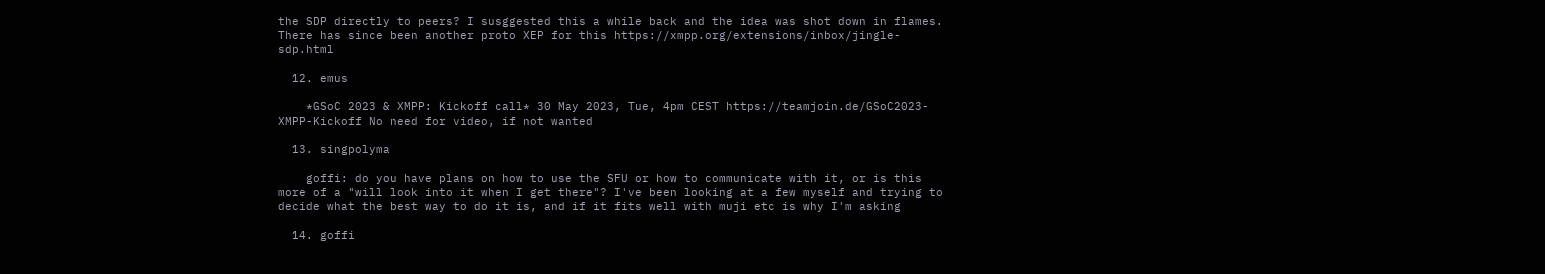the SDP directly to peers? I susggested this a while back and the idea was shot down in flames. There has since been another proto XEP for this https://xmpp.org/extensions/inbox/jingle-sdp.html

  12. emus

    *GSoC 2023 & XMPP: Kickoff call* 30 May 2023, Tue, 4pm CEST https://teamjoin.de/GSoC2023-XMPP-Kickoff No need for video, if not wanted

  13. singpolyma

    goffi: do you have plans on how to use the SFU or how to communicate with it, or is this more of a "will look into it when I get there"? I've been looking at a few myself and trying to decide what the best way to do it is, and if it fits well with muji etc is why I'm asking

  14. goffi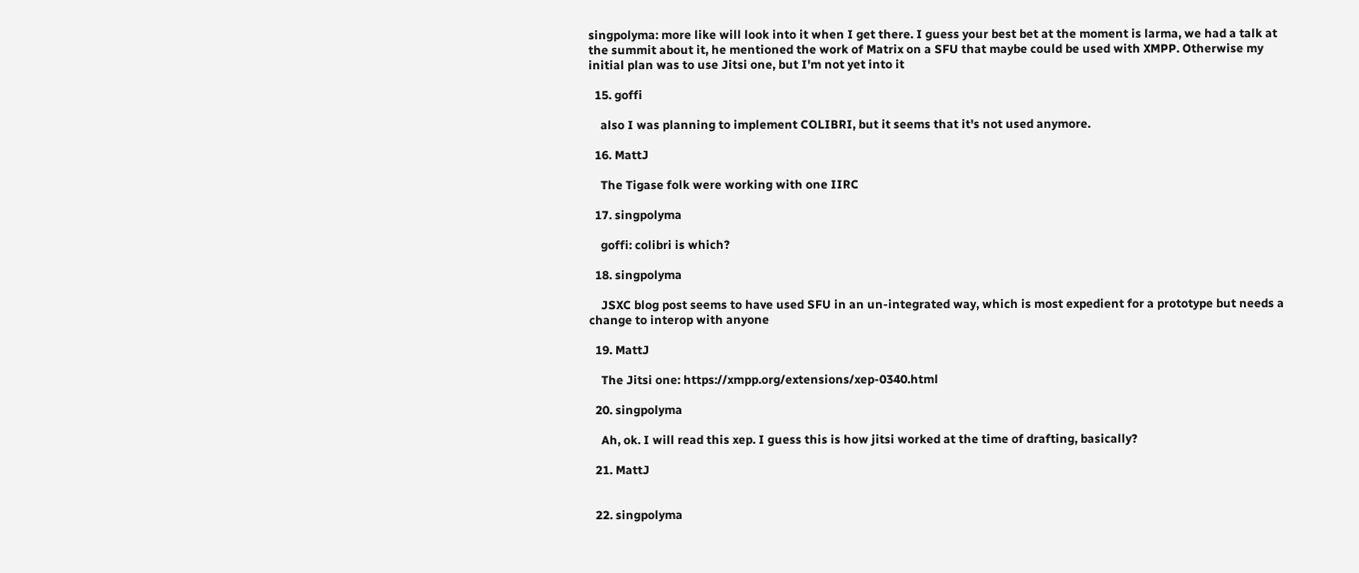singpolyma: more like will look into it when I get there. I guess your best bet at the moment is larma, we had a talk at the summit about it, he mentioned the work of Matrix on a SFU that maybe could be used with XMPP. Otherwise my initial plan was to use Jitsi one, but I'm not yet into it

  15. goffi

    also I was planning to implement COLIBRI, but it seems that it's not used anymore.

  16. MattJ

    The Tigase folk were working with one IIRC

  17. singpolyma

    goffi: colibri is which?

  18. singpolyma

    JSXC blog post seems to have used SFU in an un-integrated way, which is most expedient for a prototype but needs a change to interop with anyone

  19. MattJ

    The Jitsi one: https://xmpp.org/extensions/xep-0340.html

  20. singpolyma

    Ah, ok. I will read this xep. I guess this is how jitsi worked at the time of drafting, basically?

  21. MattJ


  22. singpolyma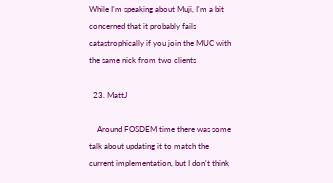While I'm speaking about Muji, I'm a bit concerned that it probably fails catastrophically if you join the MUC with the same nick from two clients

  23. MattJ

    Around FOSDEM time there was some talk about updating it to match the current implementation, but I don't think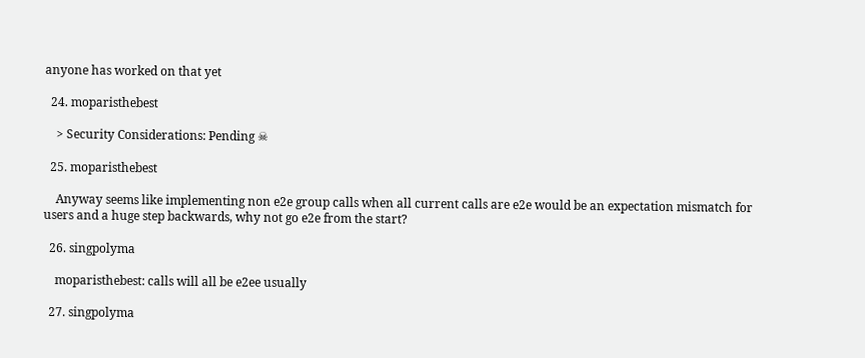anyone has worked on that yet

  24. moparisthebest

    > Security Considerations: Pending ☠

  25. moparisthebest

    Anyway seems like implementing non e2e group calls when all current calls are e2e would be an expectation mismatch for users and a huge step backwards, why not go e2e from the start?

  26. singpolyma

    moparisthebest: calls will all be e2ee usually

  27. singpolyma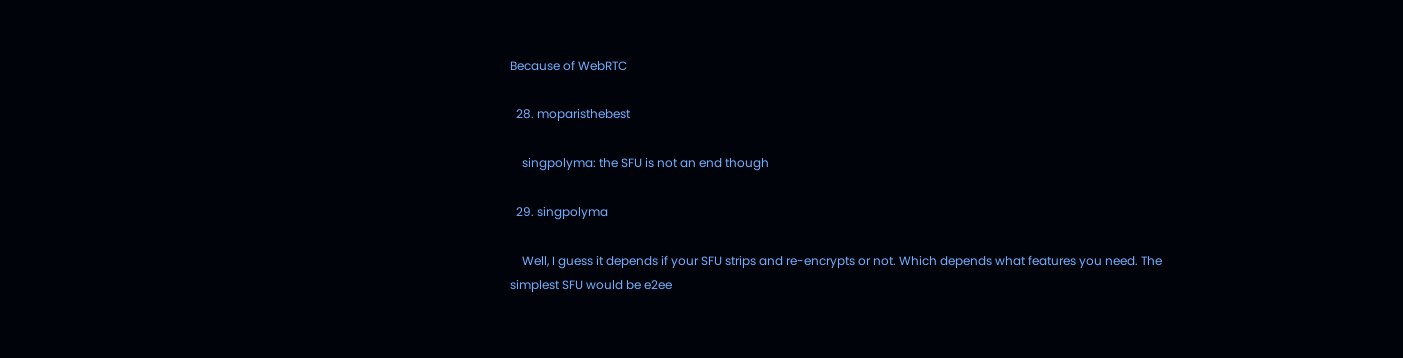Because of WebRTC

  28. moparisthebest

    singpolyma: the SFU is not an end though

  29. singpolyma

    Well, I guess it depends if your SFU strips and re-encrypts or not. Which depends what features you need. The simplest SFU would be e2ee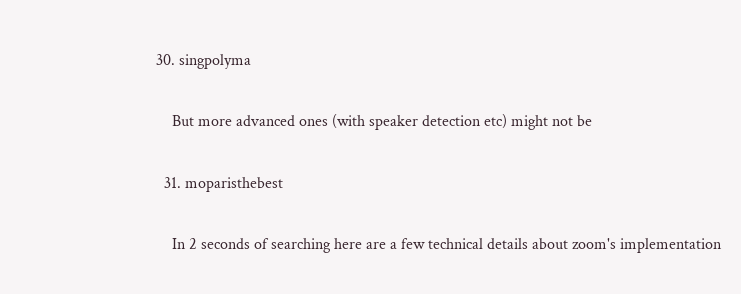30. singpolyma

    But more advanced ones (with speaker detection etc) might not be

  31. moparisthebest

    In 2 seconds of searching here are a few technical details about zoom's implementation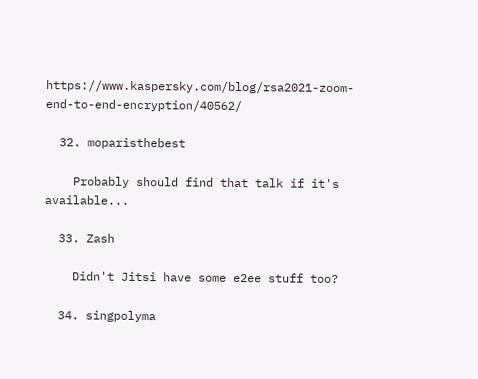https://www.kaspersky.com/blog/rsa2021-zoom-end-to-end-encryption/40562/

  32. moparisthebest

    Probably should find that talk if it's available...

  33. Zash

    Didn't Jitsi have some e2ee stuff too?

  34. singpolyma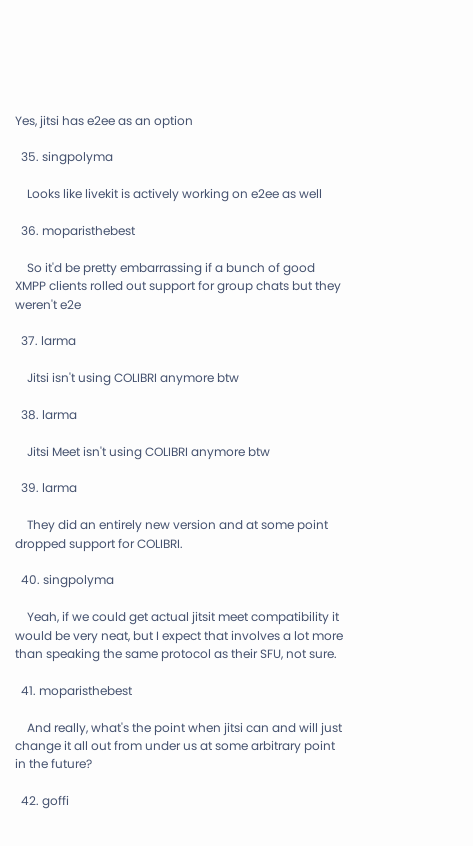Yes, jitsi has e2ee as an option

  35. singpolyma

    Looks like livekit is actively working on e2ee as well

  36. moparisthebest

    So it'd be pretty embarrassing if a bunch of good XMPP clients rolled out support for group chats but they weren't e2e

  37. larma

    Jitsi isn't using COLIBRI anymore btw

  38. larma

    Jitsi Meet isn't using COLIBRI anymore btw

  39. larma

    They did an entirely new version and at some point dropped support for COLIBRI.

  40. singpolyma

    Yeah, if we could get actual jitsit meet compatibility it would be very neat, but I expect that involves a lot more than speaking the same protocol as their SFU, not sure.

  41. moparisthebest

    And really, what's the point when jitsi can and will just change it all out from under us at some arbitrary point in the future?

  42. goffi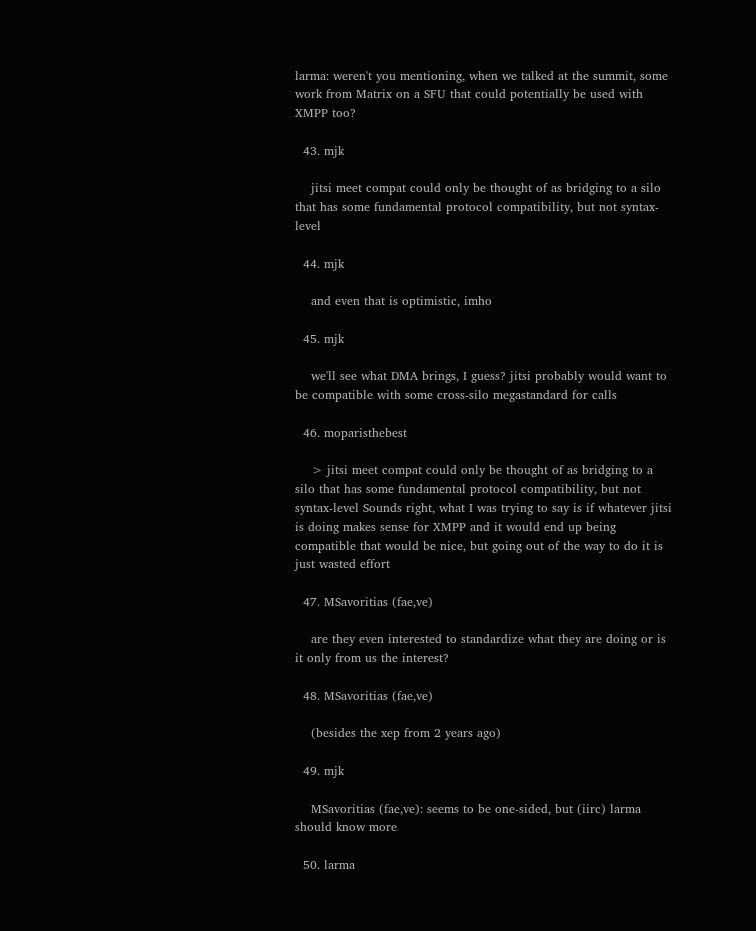larma: weren't you mentioning, when we talked at the summit, some work from Matrix on a SFU that could potentially be used with XMPP too?

  43. mjk

    jitsi meet compat could only be thought of as bridging to a silo that has some fundamental protocol compatibility, but not syntax-level

  44. mjk

    and even that is optimistic, imho

  45. mjk

    we'll see what DMA brings, I guess? jitsi probably would want to be compatible with some cross-silo megastandard for calls

  46. moparisthebest

    > jitsi meet compat could only be thought of as bridging to a silo that has some fundamental protocol compatibility, but not syntax-level Sounds right, what I was trying to say is if whatever jitsi is doing makes sense for XMPP and it would end up being compatible that would be nice, but going out of the way to do it is just wasted effort

  47. MSavoritias (fae,ve)

    are they even interested to standardize what they are doing or is it only from us the interest?

  48. MSavoritias (fae,ve)

    (besides the xep from 2 years ago)

  49. mjk

    MSavoritias (fae,ve): seems to be one-sided, but (iirc) larma should know more

  50. larma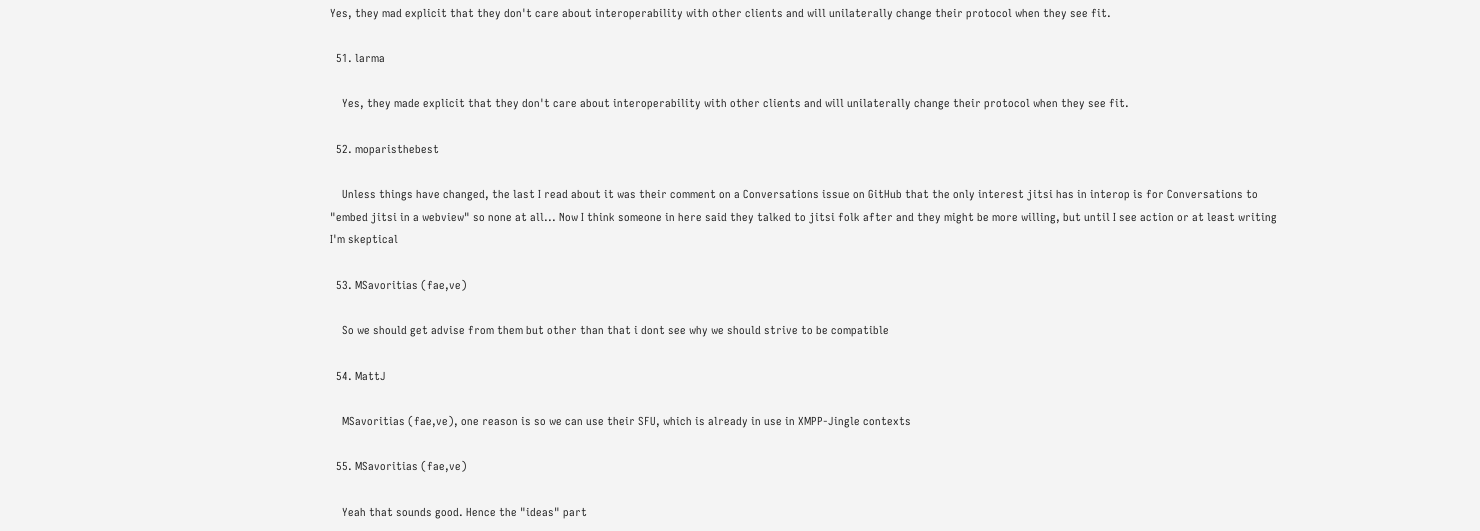Yes, they mad explicit that they don't care about interoperability with other clients and will unilaterally change their protocol when they see fit.

  51. larma

    Yes, they made explicit that they don't care about interoperability with other clients and will unilaterally change their protocol when they see fit.

  52. moparisthebest

    Unless things have changed, the last I read about it was their comment on a Conversations issue on GitHub that the only interest jitsi has in interop is for Conversations to "embed jitsi in a webview" so none at all... Now I think someone in here said they talked to jitsi folk after and they might be more willing, but until I see action or at least writing I'm skeptical

  53. MSavoritias (fae,ve)

    So we should get advise from them but other than that i dont see why we should strive to be compatible

  54. MattJ

    MSavoritias (fae,ve), one reason is so we can use their SFU, which is already in use in XMPP-Jingle contexts

  55. MSavoritias (fae,ve)

    Yeah that sounds good. Hence the "ideas" part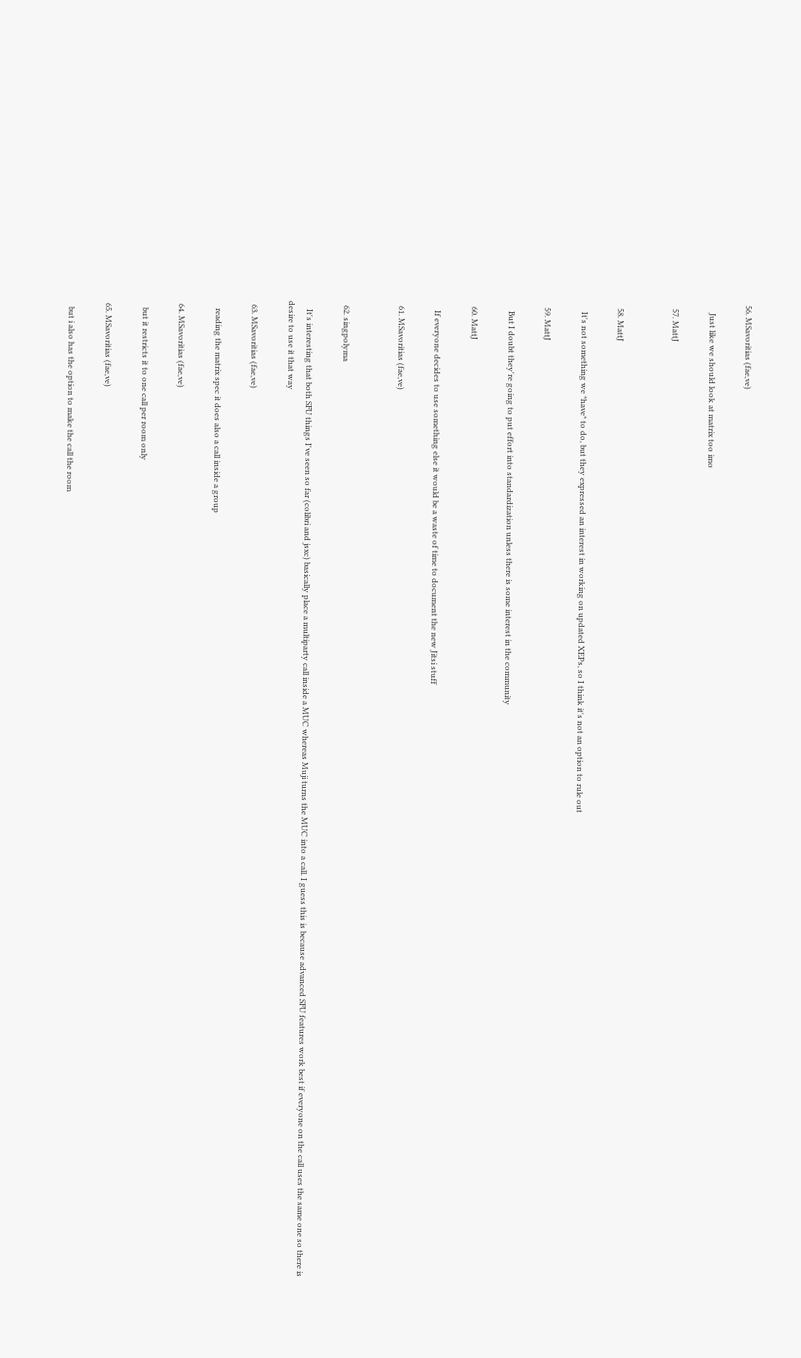56. MSavoritias (fae,ve)

    Just like we should look at matrix too imo

  57. MattJ


  58. MattJ

    It's not something we *have* to do, but they expressed an interest in working on updated XEPs, so I think it's not an option to rule out

  59. MattJ

    But I doubt they're going to put effort into standardization unless there is some interest in the community

  60. MattJ

    If everyone decides to use something else it would be a waste of time to document the new Jitsi stuff

  61. MSavoritias (fae,ve)


  62. singpolyma

    It's interesting that both SFU things I've seen so far (colibri and jsxc) basically place a multiparty call inside a MUC whereas Muji turns the MUC into a call. I guess this is because advanced SFU features work best if everyone on the call uses the same one so there is desire to use it that way

  63. MSavoritias (fae,ve)

    reading the matrix spec it does also a call inside a group

  64. MSavoritias (fae,ve)

    but it restricts it to one call per room only

  65. MSavoritias (fae,ve)

    but i also has the option to make the call the room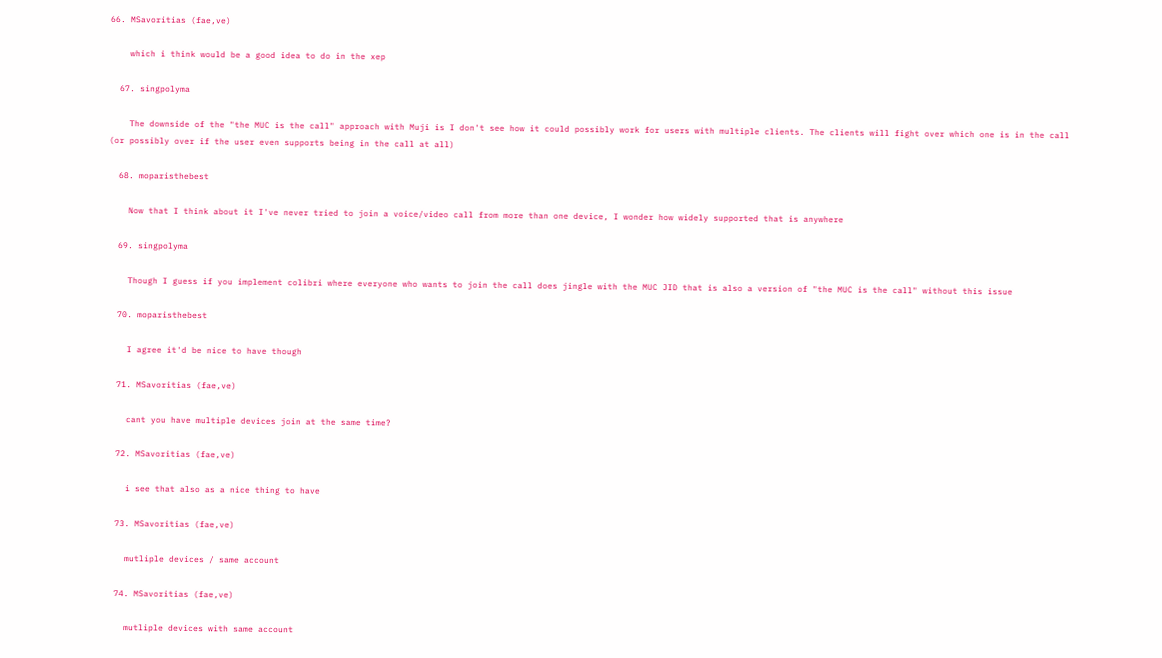66. MSavoritias (fae,ve)

    which i think would be a good idea to do in the xep

  67. singpolyma

    The downside of the "the MUC is the call" approach with Muji is I don't see how it could possibly work for users with multiple clients. The clients will fight over which one is in the call (or possibly over if the user even supports being in the call at all)

  68. moparisthebest

    Now that I think about it I've never tried to join a voice/video call from more than one device, I wonder how widely supported that is anywhere

  69. singpolyma

    Though I guess if you implement colibri where everyone who wants to join the call does jingle with the MUC JID that is also a version of "the MUC is the call" without this issue

  70. moparisthebest

    I agree it'd be nice to have though

  71. MSavoritias (fae,ve)

    cant you have multiple devices join at the same time?

  72. MSavoritias (fae,ve)

    i see that also as a nice thing to have

  73. MSavoritias (fae,ve)

    mutliple devices / same account

  74. MSavoritias (fae,ve)

    mutliple devices with same account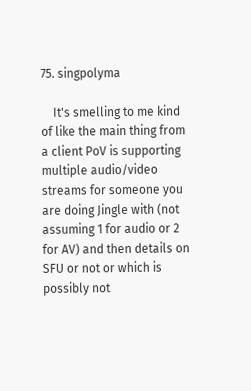75. singpolyma

    It's smelling to me kind of like the main thing from a client PoV is supporting multiple audio/video streams for someone you are doing Jingle with (not assuming 1 for audio or 2 for AV) and then details on SFU or not or which is possibly not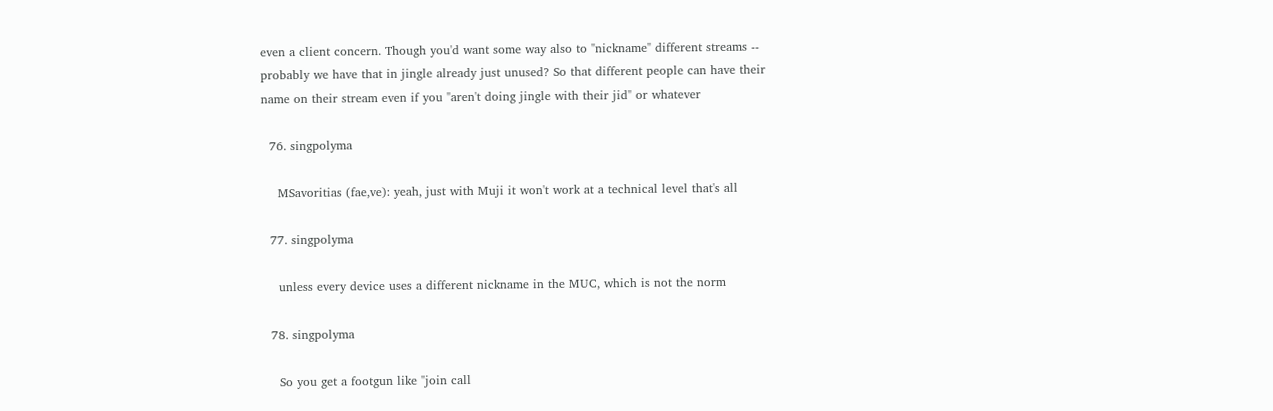even a client concern. Though you'd want some way also to "nickname" different streams -- probably we have that in jingle already just unused? So that different people can have their name on their stream even if you "aren't doing jingle with their jid" or whatever

  76. singpolyma

    MSavoritias (fae,ve): yeah, just with Muji it won't work at a technical level that's all

  77. singpolyma

    unless every device uses a different nickname in the MUC, which is not the norm

  78. singpolyma

    So you get a footgun like "join call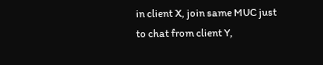in client X, join same MUC just to chat from client Y,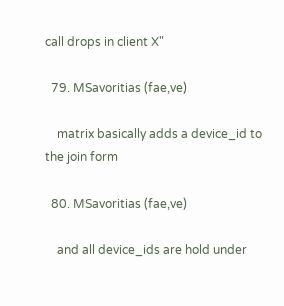call drops in client X"

  79. MSavoritias (fae,ve)

    matrix basically adds a device_id to the join form

  80. MSavoritias (fae,ve)

    and all device_ids are hold under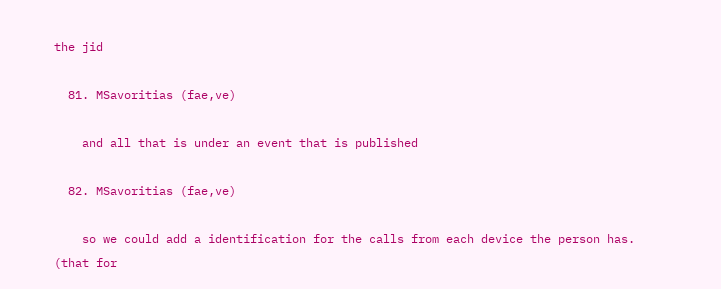the jid

  81. MSavoritias (fae,ve)

    and all that is under an event that is published

  82. MSavoritias (fae,ve)

    so we could add a identification for the calls from each device the person has. (that for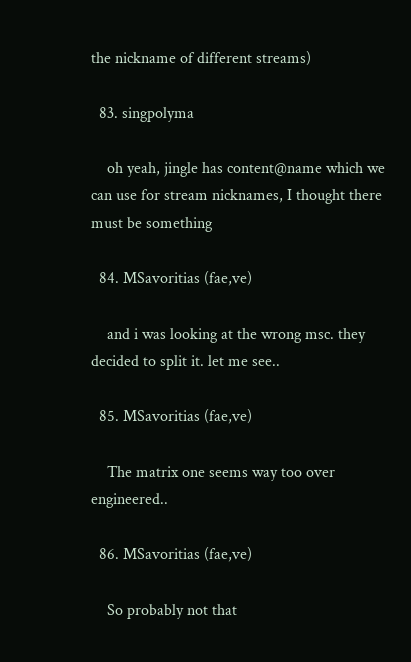the nickname of different streams)

  83. singpolyma

    oh yeah, jingle has content@name which we can use for stream nicknames, I thought there must be something

  84. MSavoritias (fae,ve)

    and i was looking at the wrong msc. they decided to split it. let me see..

  85. MSavoritias (fae,ve)

    The matrix one seems way too over engineered..

  86. MSavoritias (fae,ve)

    So probably not that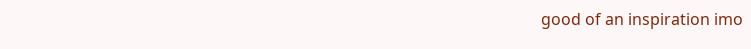good of an inspiration imo